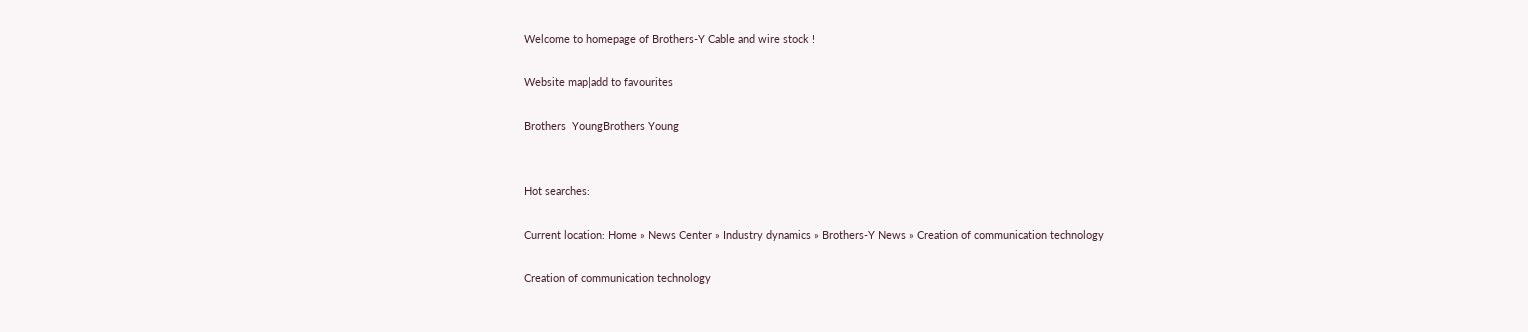Welcome to homepage of Brothers-Y Cable and wire stock !

Website map|add to favourites

Brothers  YoungBrothers Young


Hot searches:

Current location: Home » News Center » Industry dynamics » Brothers-Y News » Creation of communication technology

Creation of communication technology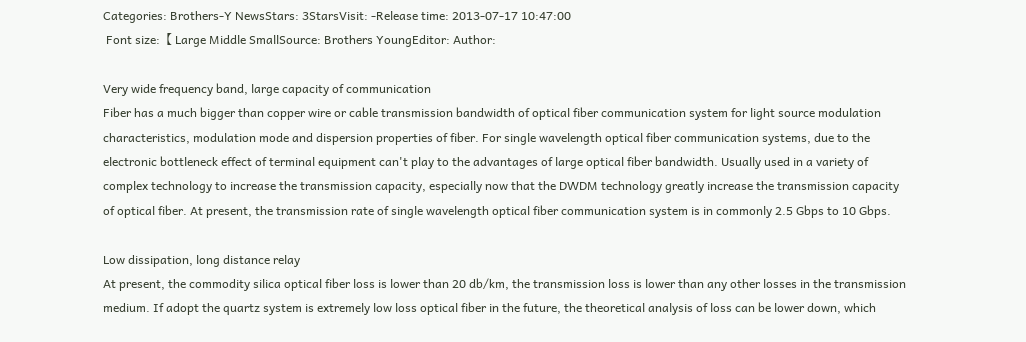Categories: Brothers-Y NewsStars: 3StarsVisit: -Release time: 2013-07-17 10:47:00
 Font size:【 Large Middle SmallSource: Brothers YoungEditor: Author:

Very wide frequency band, large capacity of communication
Fiber has a much bigger than copper wire or cable transmission bandwidth of optical fiber communication system for light source modulation characteristics, modulation mode and dispersion properties of fiber. For single wavelength optical fiber communication systems, due to the electronic bottleneck effect of terminal equipment can't play to the advantages of large optical fiber bandwidth. Usually used in a variety of complex technology to increase the transmission capacity, especially now that the DWDM technology greatly increase the transmission capacity of optical fiber. At present, the transmission rate of single wavelength optical fiber communication system is in commonly 2.5 Gbps to 10 Gbps.

Low dissipation, long distance relay
At present, the commodity silica optical fiber loss is lower than 20 db/km, the transmission loss is lower than any other losses in the transmission medium. If adopt the quartz system is extremely low loss optical fiber in the future, the theoretical analysis of loss can be lower down, which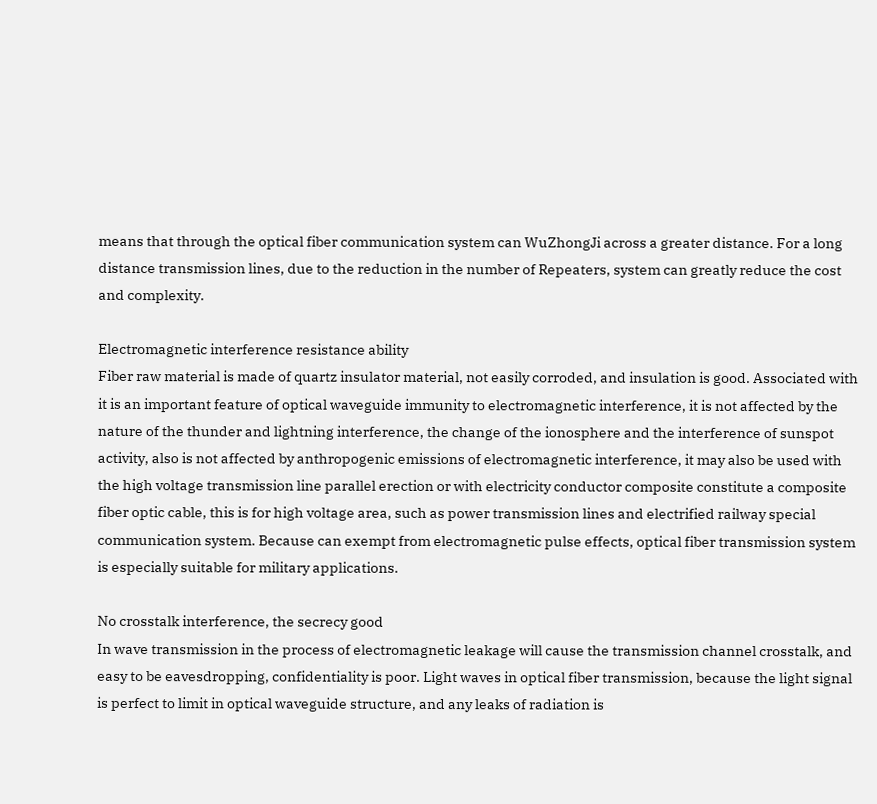means that through the optical fiber communication system can WuZhongJi across a greater distance. For a long distance transmission lines, due to the reduction in the number of Repeaters, system can greatly reduce the cost and complexity.

Electromagnetic interference resistance ability
Fiber raw material is made of quartz insulator material, not easily corroded, and insulation is good. Associated with it is an important feature of optical waveguide immunity to electromagnetic interference, it is not affected by the nature of the thunder and lightning interference, the change of the ionosphere and the interference of sunspot activity, also is not affected by anthropogenic emissions of electromagnetic interference, it may also be used with the high voltage transmission line parallel erection or with electricity conductor composite constitute a composite fiber optic cable, this is for high voltage area, such as power transmission lines and electrified railway special communication system. Because can exempt from electromagnetic pulse effects, optical fiber transmission system is especially suitable for military applications.

No crosstalk interference, the secrecy good
In wave transmission in the process of electromagnetic leakage will cause the transmission channel crosstalk, and easy to be eavesdropping, confidentiality is poor. Light waves in optical fiber transmission, because the light signal is perfect to limit in optical waveguide structure, and any leaks of radiation is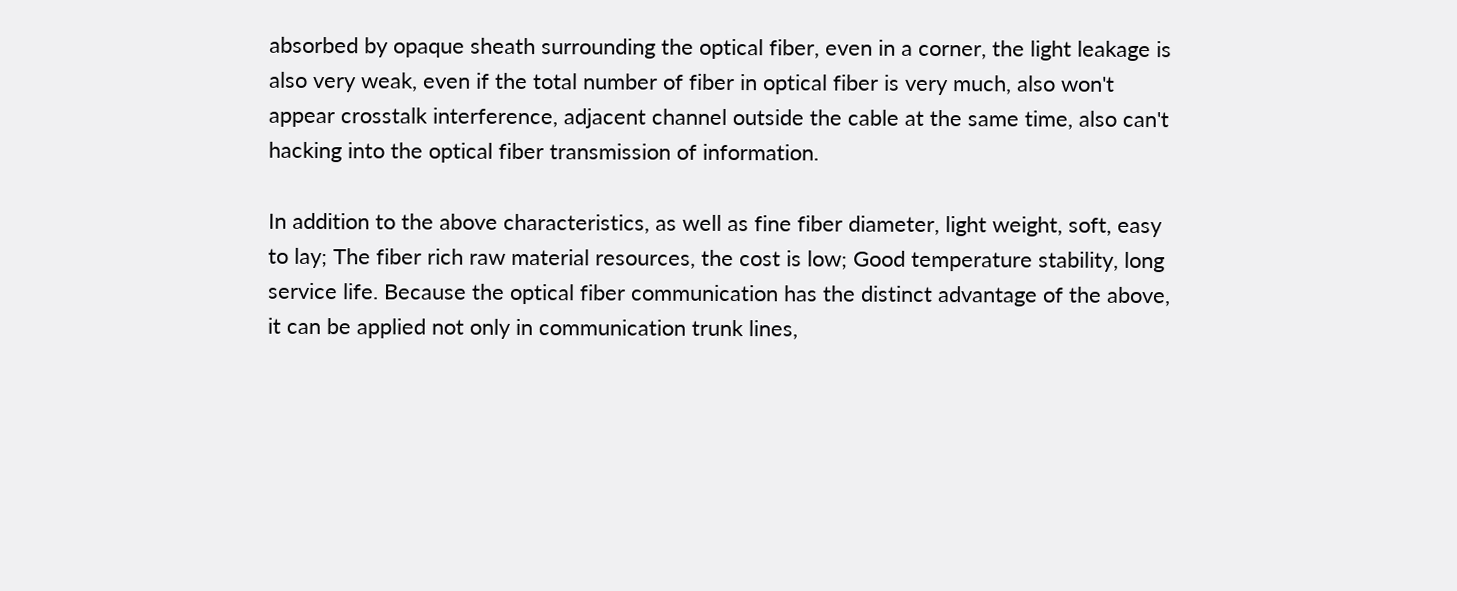absorbed by opaque sheath surrounding the optical fiber, even in a corner, the light leakage is also very weak, even if the total number of fiber in optical fiber is very much, also won't appear crosstalk interference, adjacent channel outside the cable at the same time, also can't hacking into the optical fiber transmission of information.

In addition to the above characteristics, as well as fine fiber diameter, light weight, soft, easy to lay; The fiber rich raw material resources, the cost is low; Good temperature stability, long service life. Because the optical fiber communication has the distinct advantage of the above, it can be applied not only in communication trunk lines,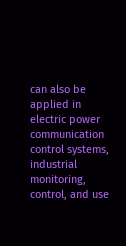can also be applied in electric power communication control systems, industrial monitoring, control, and use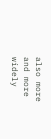also more and more widely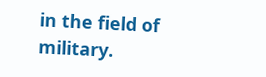in the field of military.